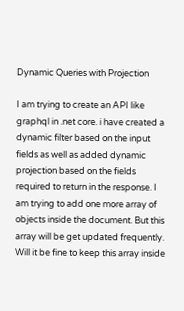Dynamic Queries with Projection

I am trying to create an API like graphql in .net core. i have created a dynamic filter based on the input fields as well as added dynamic projection based on the fields required to return in the response. I am trying to add one more array of objects inside the document. But this array will be get updated frequently.
Will it be fine to keep this array inside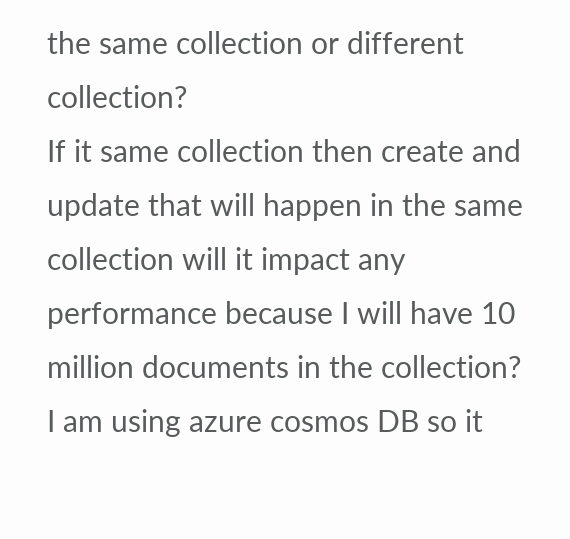the same collection or different collection?
If it same collection then create and update that will happen in the same collection will it impact any performance because I will have 10 million documents in the collection?
I am using azure cosmos DB so it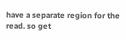have a separate region for the read. so get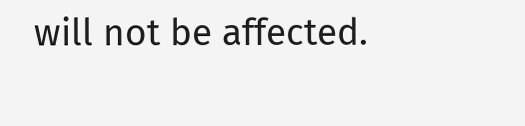will not be affected.